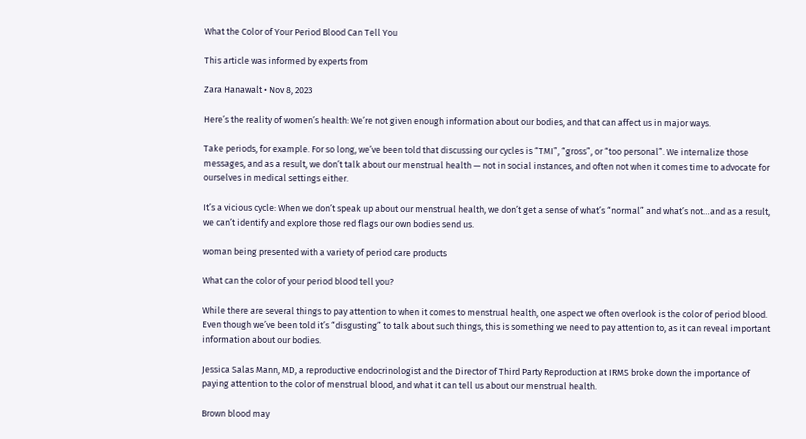What the Color of Your Period Blood Can Tell You

This article was informed by experts from

Zara Hanawalt • Nov 8, 2023

Here’s the reality of women’s health: We’re not given enough information about our bodies, and that can affect us in major ways.

Take periods, for example. For so long, we’ve been told that discussing our cycles is “TMI”, “gross”, or “too personal”. We internalize those messages, and as a result, we don’t talk about our menstrual health — not in social instances, and often not when it comes time to advocate for ourselves in medical settings either.

It’s a vicious cycle: When we don’t speak up about our menstrual health, we don’t get a sense of what’s “normal” and what’s not…and as a result, we can’t identify and explore those red flags our own bodies send us.

woman being presented with a variety of period care products

What can the color of your period blood tell you?

While there are several things to pay attention to when it comes to menstrual health, one aspect we often overlook is the color of period blood. Even though we’ve been told it’s “disgusting” to talk about such things, this is something we need to pay attention to, as it can reveal important information about our bodies.

Jessica Salas Mann, MD, a reproductive endocrinologist and the Director of Third Party Reproduction at IRMS broke down the importance of paying attention to the color of menstrual blood, and what it can tell us about our menstrual health.

Brown blood may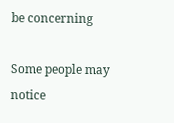be concerning

Some people may notice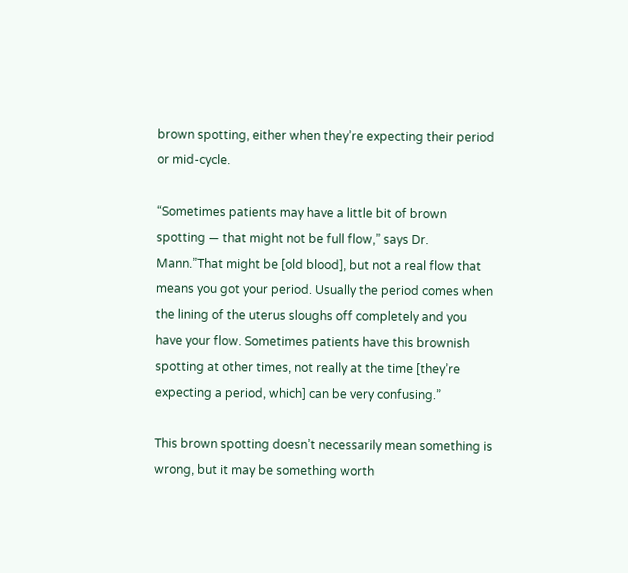brown spotting, either when they’re expecting their period or mid-cycle.

“Sometimes patients may have a little bit of brown spotting — that might not be full flow,” says Dr. Mann.”That might be [old blood], but not a real flow that means you got your period. Usually the period comes when the lining of the uterus sloughs off completely and you have your flow. Sometimes patients have this brownish spotting at other times, not really at the time [they’re expecting a period, which] can be very confusing.”

This brown spotting doesn’t necessarily mean something is wrong, but it may be something worth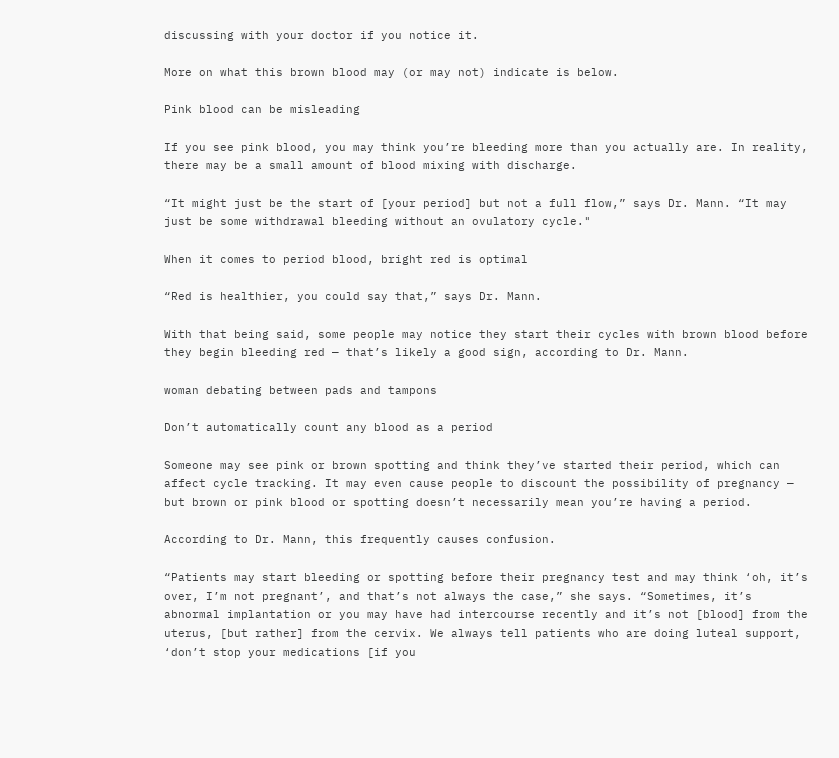discussing with your doctor if you notice it.

More on what this brown blood may (or may not) indicate is below.

Pink blood can be misleading

If you see pink blood, you may think you’re bleeding more than you actually are. In reality, there may be a small amount of blood mixing with discharge.

“It might just be the start of [your period] but not a full flow,” says Dr. Mann. “It may just be some withdrawal bleeding without an ovulatory cycle."

When it comes to period blood, bright red is optimal

“Red is healthier, you could say that,” says Dr. Mann.

With that being said, some people may notice they start their cycles with brown blood before they begin bleeding red — that’s likely a good sign, according to Dr. Mann.

woman debating between pads and tampons

Don’t automatically count any blood as a period

Someone may see pink or brown spotting and think they’ve started their period, which can affect cycle tracking. It may even cause people to discount the possibility of pregnancy — but brown or pink blood or spotting doesn’t necessarily mean you’re having a period.

According to Dr. Mann, this frequently causes confusion.

“Patients may start bleeding or spotting before their pregnancy test and may think ‘oh, it’s over, I’m not pregnant’, and that’s not always the case,” she says. “Sometimes, it’s abnormal implantation or you may have had intercourse recently and it’s not [blood] from the uterus, [but rather] from the cervix. We always tell patients who are doing luteal support, ‘don’t stop your medications [if you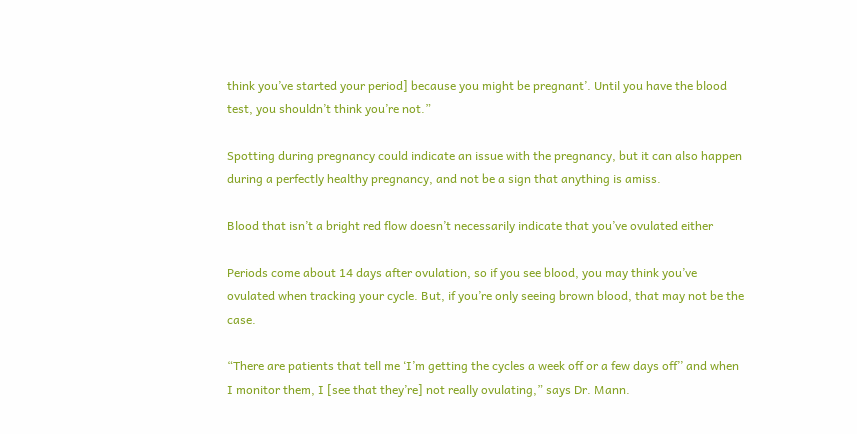think you’ve started your period] because you might be pregnant’. Until you have the blood test, you shouldn’t think you’re not.”

Spotting during pregnancy could indicate an issue with the pregnancy, but it can also happen during a perfectly healthy pregnancy, and not be a sign that anything is amiss.

Blood that isn’t a bright red flow doesn’t necessarily indicate that you’ve ovulated either

Periods come about 14 days after ovulation, so if you see blood, you may think you’ve ovulated when tracking your cycle. But, if you’re only seeing brown blood, that may not be the case.

“There are patients that tell me ‘I’m getting the cycles a week off or a few days off’’ and when I monitor them, I [see that they’re] not really ovulating,” says Dr. Mann.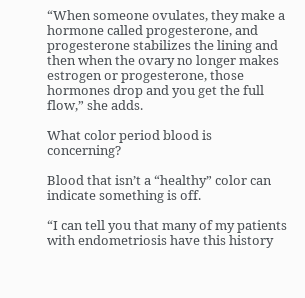“When someone ovulates, they make a hormone called progesterone, and progesterone stabilizes the lining and then when the ovary no longer makes estrogen or progesterone, those hormones drop and you get the full flow,” she adds.

What color period blood is concerning?

Blood that isn’t a “healthy” color can indicate something is off.

“I can tell you that many of my patients with endometriosis have this history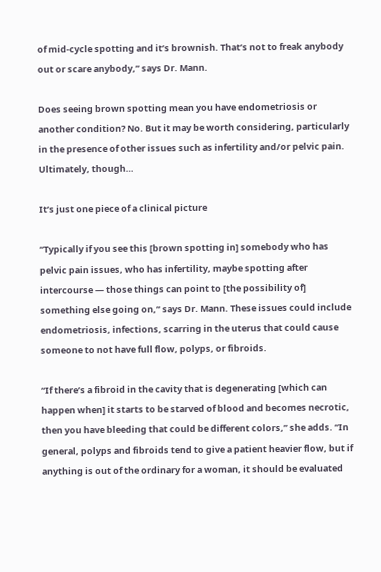of mid-cycle spotting and it’s brownish. That’s not to freak anybody out or scare anybody,” says Dr. Mann.

Does seeing brown spotting mean you have endometriosis or another condition? No. But it may be worth considering, particularly in the presence of other issues such as infertility and/or pelvic pain. Ultimately, though…

It’s just one piece of a clinical picture

“Typically if you see this [brown spotting in] somebody who has pelvic pain issues, who has infertility, maybe spotting after intercourse — those things can point to [the possibility of] something else going on,” says Dr. Mann. These issues could include endometriosis, infections, scarring in the uterus that could cause someone to not have full flow, polyps, or fibroids.

“If there’s a fibroid in the cavity that is degenerating [which can happen when] it starts to be starved of blood and becomes necrotic, then you have bleeding that could be different colors,” she adds. “In general, polyps and fibroids tend to give a patient heavier flow, but if anything is out of the ordinary for a woman, it should be evaluated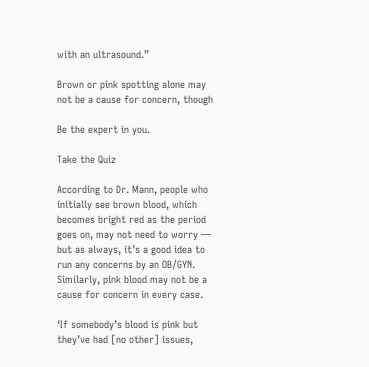with an ultrasound.”

Brown or pink spotting alone may not be a cause for concern, though

Be the expert in you.

Take the Quiz

According to Dr. Mann, people who initially see brown blood, which becomes bright red as the period goes on, may not need to worry — but as always, it’s a good idea to run any concerns by an OB/GYN. Similarly, pink blood may not be a cause for concern in every case.

‘If somebody’s blood is pink but they’ve had [no other] issues,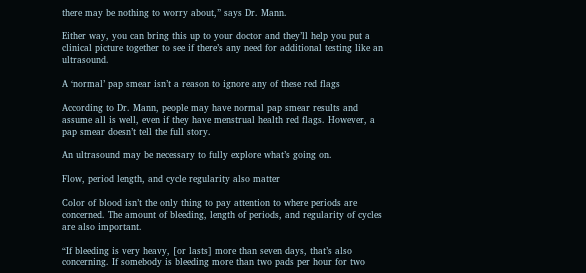there may be nothing to worry about,” says Dr. Mann.

Either way, you can bring this up to your doctor and they’ll help you put a clinical picture together to see if there’s any need for additional testing like an ultrasound.

A ‘normal’ pap smear isn’t a reason to ignore any of these red flags

According to Dr. Mann, people may have normal pap smear results and assume all is well, even if they have menstrual health red flags. However, a pap smear doesn’t tell the full story.

An ultrasound may be necessary to fully explore what’s going on.

Flow, period length, and cycle regularity also matter

Color of blood isn’t the only thing to pay attention to where periods are concerned. The amount of bleeding, length of periods, and regularity of cycles are also important.

“If bleeding is very heavy, [or lasts] more than seven days, that’s also concerning. If somebody is bleeding more than two pads per hour for two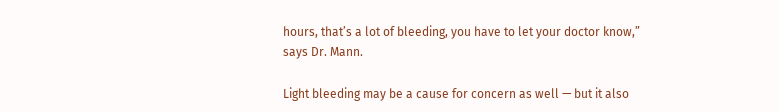hours, that’s a lot of bleeding, you have to let your doctor know,” says Dr. Mann.

Light bleeding may be a cause for concern as well — but it also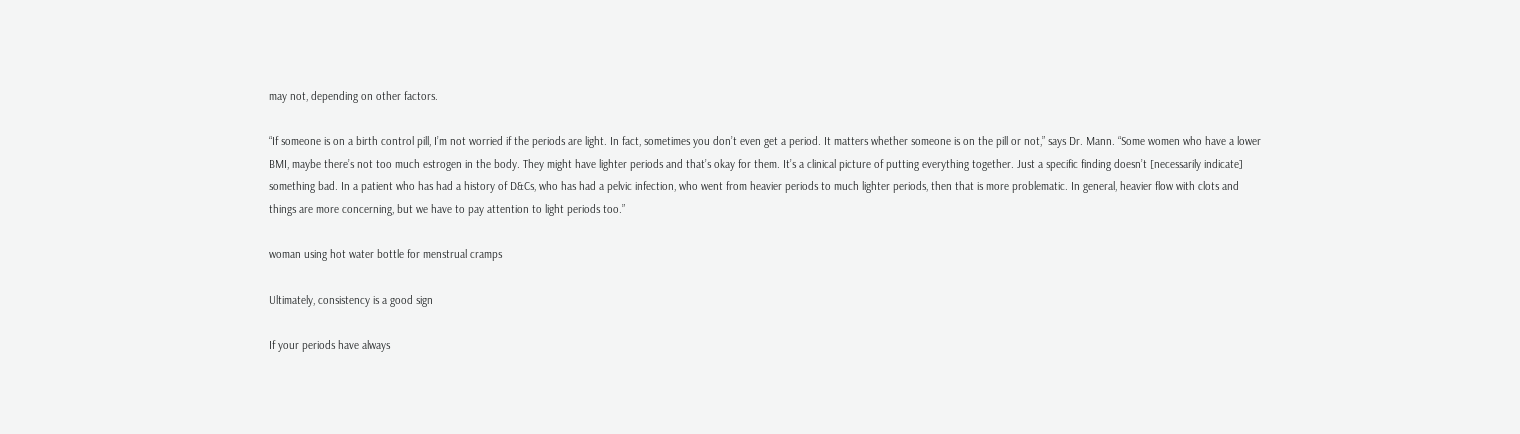may not, depending on other factors.

“If someone is on a birth control pill, I’m not worried if the periods are light. In fact, sometimes you don’t even get a period. It matters whether someone is on the pill or not,” says Dr. Mann. “Some women who have a lower BMI, maybe there’s not too much estrogen in the body. They might have lighter periods and that’s okay for them. It’s a clinical picture of putting everything together. Just a specific finding doesn’t [necessarily indicate] something bad. In a patient who has had a history of D&Cs, who has had a pelvic infection, who went from heavier periods to much lighter periods, then that is more problematic. In general, heavier flow with clots and things are more concerning, but we have to pay attention to light periods too.”

woman using hot water bottle for menstrual cramps

Ultimately, consistency is a good sign

If your periods have always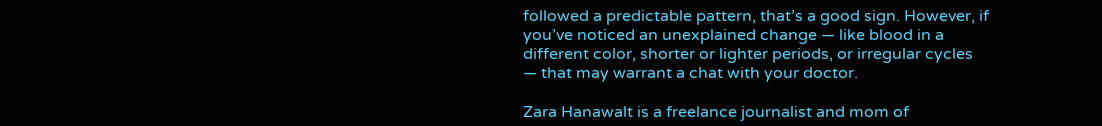followed a predictable pattern, that’s a good sign. However, if you’ve noticed an unexplained change — like blood in a different color, shorter or lighter periods, or irregular cycles — that may warrant a chat with your doctor.

Zara Hanawalt is a freelance journalist and mom of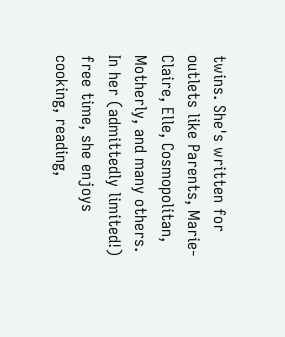twins. She's written for outlets like Parents, Marie-Claire, Elle, Cosmopolitan, Motherly, and many others. In her (admittedly limited!) free time, she enjoys cooking, reading,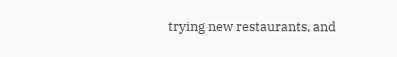trying new restaurants, and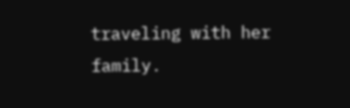traveling with her family.